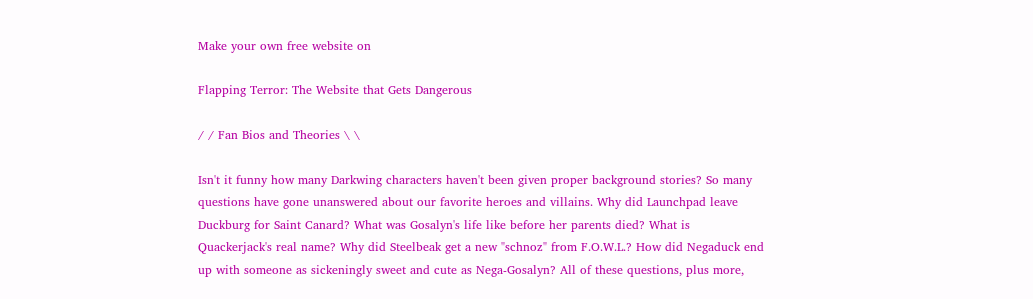Make your own free website on

Flapping Terror: The Website that Gets Dangerous

/ / Fan Bios and Theories \ \

Isn't it funny how many Darkwing characters haven't been given proper background stories? So many questions have gone unanswered about our favorite heroes and villains. Why did Launchpad leave Duckburg for Saint Canard? What was Gosalyn's life like before her parents died? What is Quackerjack's real name? Why did Steelbeak get a new "schnoz" from F.O.W.L.? How did Negaduck end up with someone as sickeningly sweet and cute as Nega-Gosalyn? All of these questions, plus more,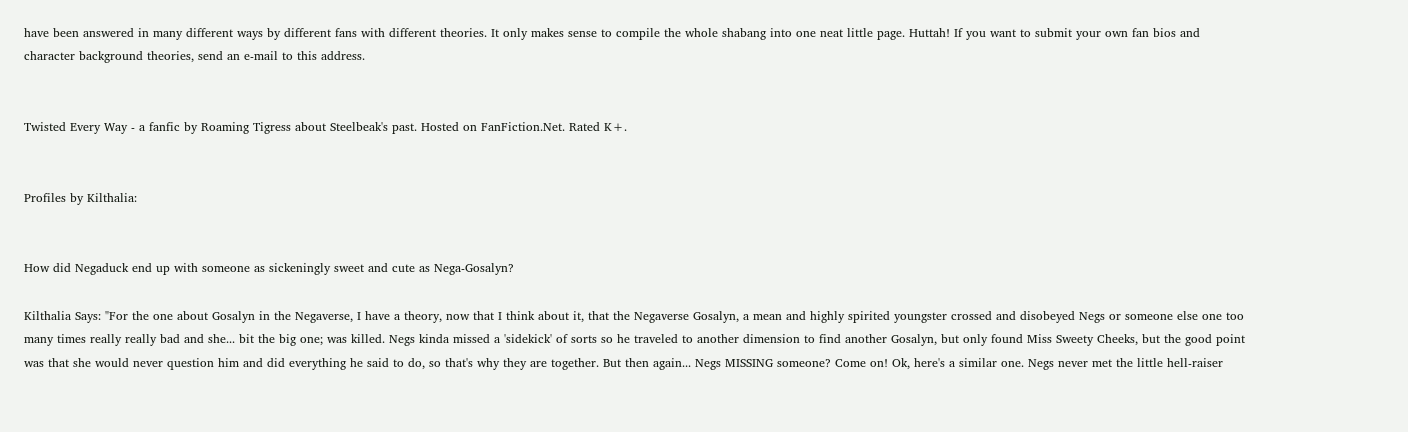have been answered in many different ways by different fans with different theories. It only makes sense to compile the whole shabang into one neat little page. Huttah! If you want to submit your own fan bios and character background theories, send an e-mail to this address.


Twisted Every Way - a fanfic by Roaming Tigress about Steelbeak's past. Hosted on FanFiction.Net. Rated K+.


Profiles by Kilthalia:


How did Negaduck end up with someone as sickeningly sweet and cute as Nega-Gosalyn?

Kilthalia Says: "For the one about Gosalyn in the Negaverse, I have a theory, now that I think about it, that the Negaverse Gosalyn, a mean and highly spirited youngster crossed and disobeyed Negs or someone else one too many times really really bad and she... bit the big one; was killed. Negs kinda missed a 'sidekick' of sorts so he traveled to another dimension to find another Gosalyn, but only found Miss Sweety Cheeks, but the good point was that she would never question him and did everything he said to do, so that's why they are together. But then again... Negs MISSING someone? Come on! Ok, here's a similar one. Negs never met the little hell-raiser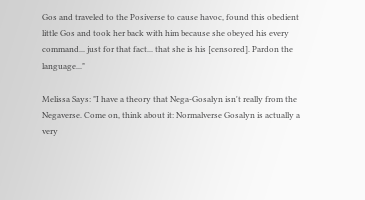Gos and traveled to the Posiverse to cause havoc, found this obedient little Gos and took her back with him because she obeyed his every command... just for that fact... that she is his [censored]. Pardon the language..."

Melissa Says: "I have a theory that Nega-Gosalyn isn't really from the Negaverse. Come on, think about it: Normalverse Gosalyn is actually a very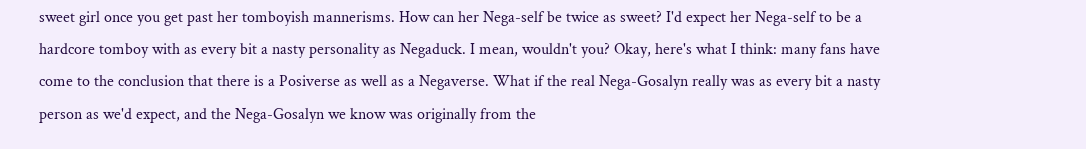sweet girl once you get past her tomboyish mannerisms. How can her Nega-self be twice as sweet? I'd expect her Nega-self to be a hardcore tomboy with as every bit a nasty personality as Negaduck. I mean, wouldn't you? Okay, here's what I think: many fans have come to the conclusion that there is a Posiverse as well as a Negaverse. What if the real Nega-Gosalyn really was as every bit a nasty person as we'd expect, and the Nega-Gosalyn we know was originally from the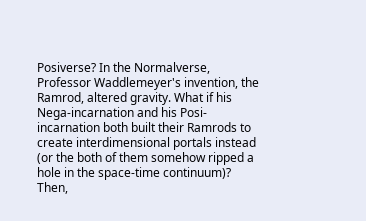Posiverse? In the Normalverse, Professor Waddlemeyer's invention, the Ramrod, altered gravity. What if his Nega-incarnation and his Posi-incarnation both built their Ramrods to create interdimensional portals instead (or the both of them somehow ripped a hole in the space-time continuum)? Then,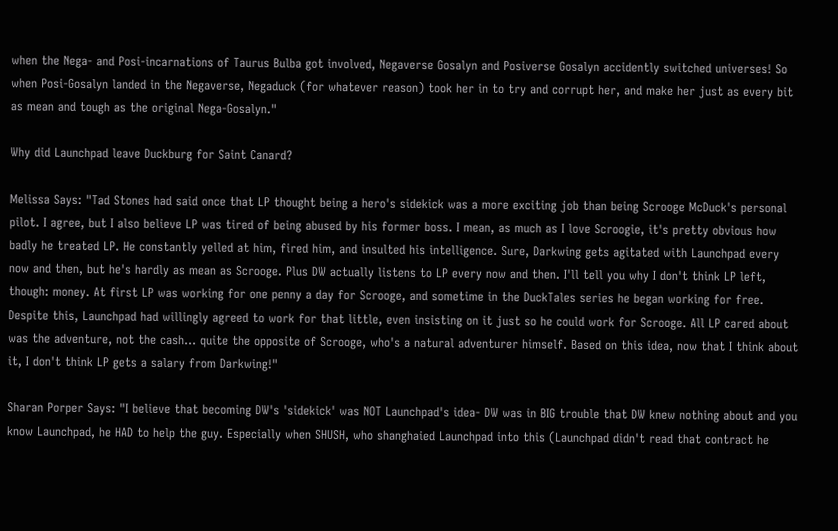when the Nega- and Posi-incarnations of Taurus Bulba got involved, Negaverse Gosalyn and Posiverse Gosalyn accidently switched universes! So when Posi-Gosalyn landed in the Negaverse, Negaduck (for whatever reason) took her in to try and corrupt her, and make her just as every bit as mean and tough as the original Nega-Gosalyn."

Why did Launchpad leave Duckburg for Saint Canard?

Melissa Says: "Tad Stones had said once that LP thought being a hero's sidekick was a more exciting job than being Scrooge McDuck's personal pilot. I agree, but I also believe LP was tired of being abused by his former boss. I mean, as much as I love Scroogie, it's pretty obvious how badly he treated LP. He constantly yelled at him, fired him, and insulted his intelligence. Sure, Darkwing gets agitated with Launchpad every now and then, but he's hardly as mean as Scrooge. Plus DW actually listens to LP every now and then. I'll tell you why I don't think LP left, though: money. At first LP was working for one penny a day for Scrooge, and sometime in the DuckTales series he began working for free. Despite this, Launchpad had willingly agreed to work for that little, even insisting on it just so he could work for Scrooge. All LP cared about was the adventure, not the cash... quite the opposite of Scrooge, who's a natural adventurer himself. Based on this idea, now that I think about it, I don't think LP gets a salary from Darkwing!"

Sharan Porper Says: "I believe that becoming DW's 'sidekick' was NOT Launchpad's idea- DW was in BIG trouble that DW knew nothing about and you know Launchpad, he HAD to help the guy. Especially when SHUSH, who shanghaied Launchpad into this (Launchpad didn't read that contract he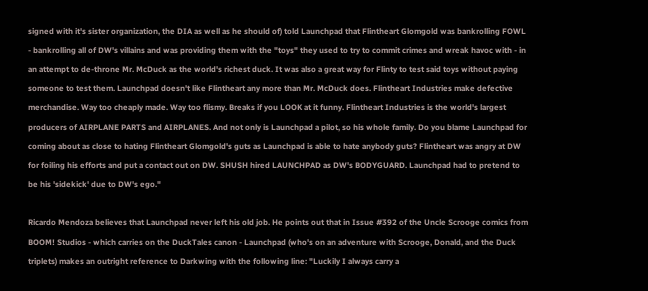signed with it's sister organization, the DIA as well as he should of) told Launchpad that Flintheart Glomgold was bankrolling FOWL - bankrolling all of DW's villains and was providing them with the "toys" they used to try to commit crimes and wreak havoc with - in an attempt to de-throne Mr. McDuck as the world's richest duck. It was also a great way for Flinty to test said toys without paying someone to test them. Launchpad doesn't like Flintheart any more than Mr. McDuck does. Flintheart Industries make defective merchandise. Way too cheaply made. Way too flismy. Breaks if you LOOK at it funny. Flintheart Industries is the world's largest producers of AIRPLANE PARTS and AIRPLANES. And not only is Launchpad a pilot, so his whole family. Do you blame Launchpad for coming about as close to hating Flintheart Glomgold's guts as Launchpad is able to hate anybody guts? Flintheart was angry at DW for foiling his efforts and put a contact out on DW. SHUSH hired LAUNCHPAD as DW's BODYGUARD. Launchpad had to pretend to be his 'sidekick' due to DW's ego."

Ricardo Mendoza believes that Launchpad never left his old job. He points out that in Issue #392 of the Uncle Scrooge comics from BOOM! Studios - which carries on the DuckTales canon - Launchpad (who's on an adventure with Scrooge, Donald, and the Duck triplets) makes an outright reference to Darkwing with the following line: "Luckily I always carry a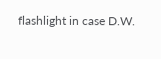flashlight in case D.W.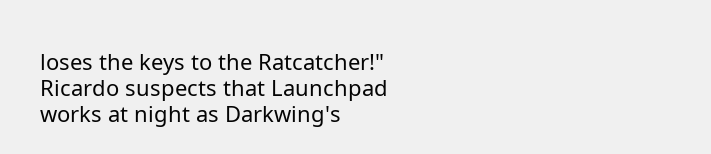loses the keys to the Ratcatcher!" Ricardo suspects that Launchpad works at night as Darkwing's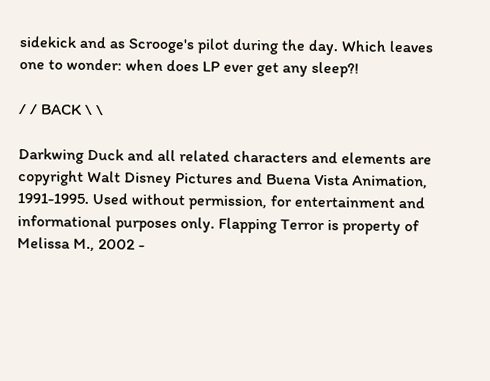sidekick and as Scrooge's pilot during the day. Which leaves one to wonder: when does LP ever get any sleep?!

/ / BACK \ \

Darkwing Duck and all related characters and elements are copyright Walt Disney Pictures and Buena Vista Animation, 1991-1995. Used without permission, for entertainment and informational purposes only. Flapping Terror is property of Melissa M., 2002 -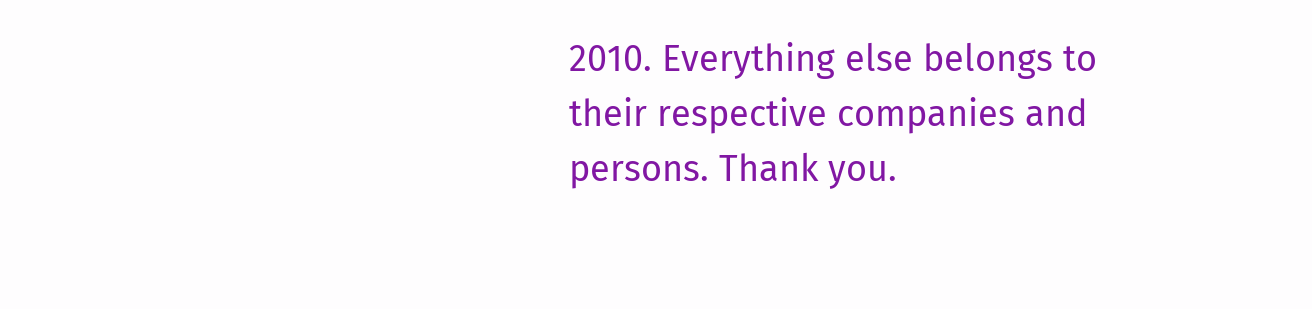2010. Everything else belongs to their respective companies and persons. Thank you.